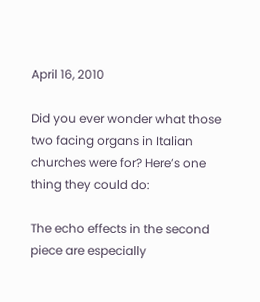April 16, 2010

Did you ever wonder what those two facing organs in Italian churches were for? Here’s one thing they could do:

The echo effects in the second piece are especially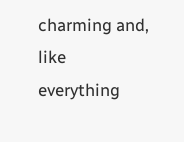charming and, like everything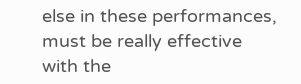else in these performances, must be really effective with the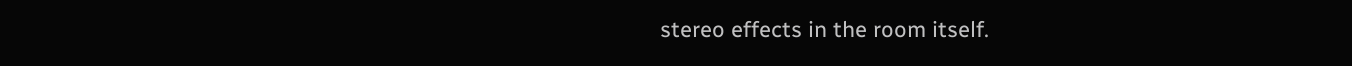stereo effects in the room itself.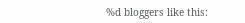%d bloggers like this: